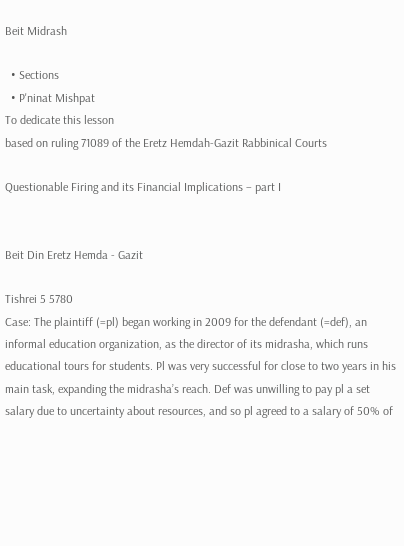Beit Midrash

  • Sections
  • P'ninat Mishpat
To dedicate this lesson
based on ruling 71089 of the Eretz Hemdah-Gazit Rabbinical Courts

Questionable Firing and its Financial Implications – part I


Beit Din Eretz Hemda - Gazit

Tishrei 5 5780
Case: The plaintiff (=pl) began working in 2009 for the defendant (=def), an informal education organization, as the director of its midrasha, which runs educational tours for students. Pl was very successful for close to two years in his main task, expanding the midrasha’s reach. Def was unwilling to pay pl a set salary due to uncertainty about resources, and so pl agreed to a salary of 50% of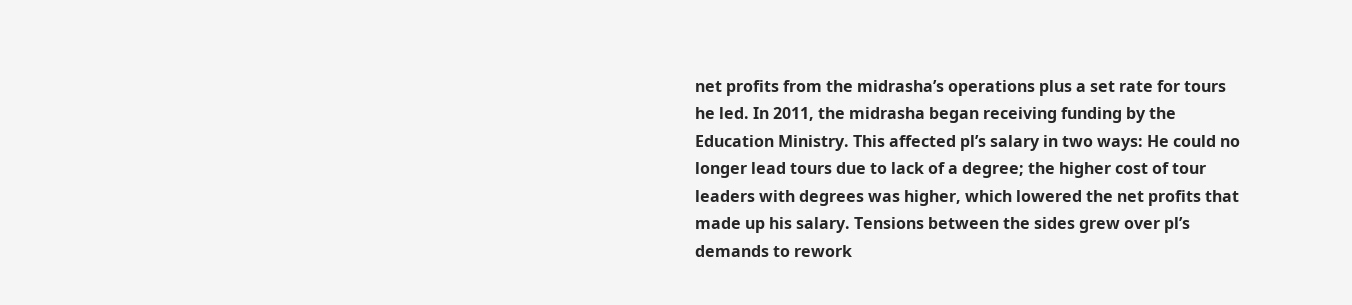net profits from the midrasha’s operations plus a set rate for tours he led. In 2011, the midrasha began receiving funding by the Education Ministry. This affected pl’s salary in two ways: He could no longer lead tours due to lack of a degree; the higher cost of tour leaders with degrees was higher, which lowered the net profits that made up his salary. Tensions between the sides grew over pl’s demands to rework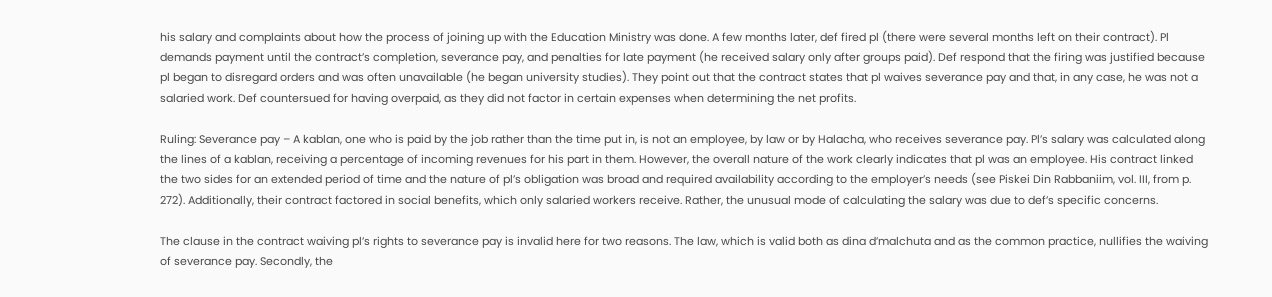his salary and complaints about how the process of joining up with the Education Ministry was done. A few months later, def fired pl (there were several months left on their contract). Pl demands payment until the contract’s completion, severance pay, and penalties for late payment (he received salary only after groups paid). Def respond that the firing was justified because pl began to disregard orders and was often unavailable (he began university studies). They point out that the contract states that pl waives severance pay and that, in any case, he was not a salaried work. Def countersued for having overpaid, as they did not factor in certain expenses when determining the net profits.

Ruling: Severance pay – A kablan, one who is paid by the job rather than the time put in, is not an employee, by law or by Halacha, who receives severance pay. Pl’s salary was calculated along the lines of a kablan, receiving a percentage of incoming revenues for his part in them. However, the overall nature of the work clearly indicates that pl was an employee. His contract linked the two sides for an extended period of time and the nature of pl’s obligation was broad and required availability according to the employer’s needs (see Piskei Din Rabbaniim, vol. III, from p. 272). Additionally, their contract factored in social benefits, which only salaried workers receive. Rather, the unusual mode of calculating the salary was due to def’s specific concerns.

The clause in the contract waiving pl’s rights to severance pay is invalid here for two reasons. The law, which is valid both as dina d’malchuta and as the common practice, nullifies the waiving of severance pay. Secondly, the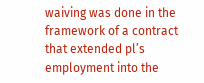waiving was done in the framework of a contract that extended pl’s employment into the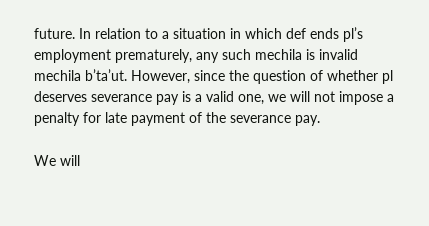future. In relation to a situation in which def ends pl’s employment prematurely, any such mechila is invalid mechila b’ta’ut. However, since the question of whether pl deserves severance pay is a valid one, we will not impose a penalty for late payment of the severance pay.

We will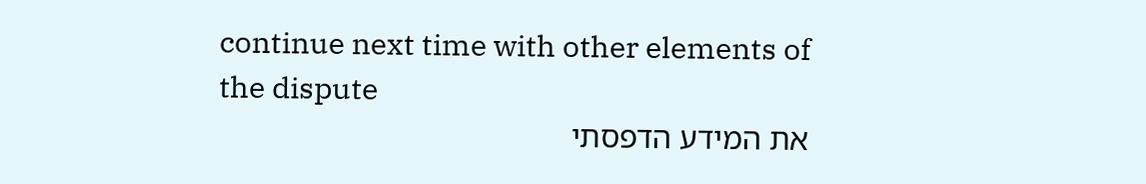continue next time with other elements of the dispute
את המידע הדפסתי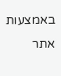באמצעות אתר